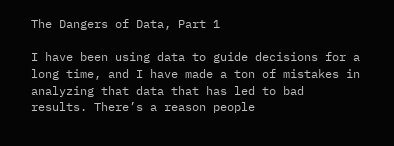The Dangers of Data, Part 1

I have been using data to guide decisions for a long time, and I have made a ton of mistakes in analyzing that data that has led to bad results. There’s a reason people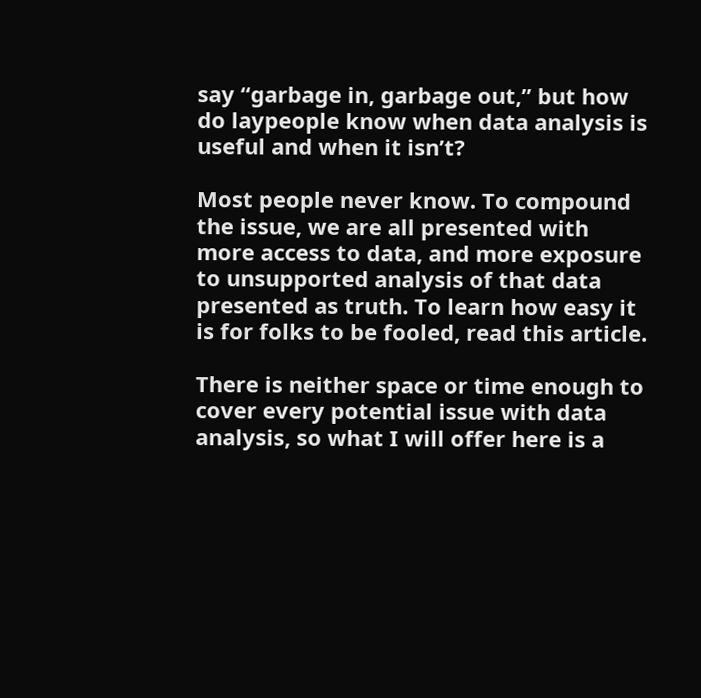say “garbage in, garbage out,” but how do laypeople know when data analysis is useful and when it isn’t?

Most people never know. To compound the issue, we are all presented with more access to data, and more exposure to unsupported analysis of that data presented as truth. To learn how easy it is for folks to be fooled, read this article.

There is neither space or time enough to cover every potential issue with data analysis, so what I will offer here is a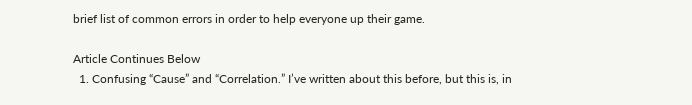brief list of common errors in order to help everyone up their game.

Article Continues Below
  1. Confusing “Cause” and “Correlation.” I’ve written about this before, but this is, in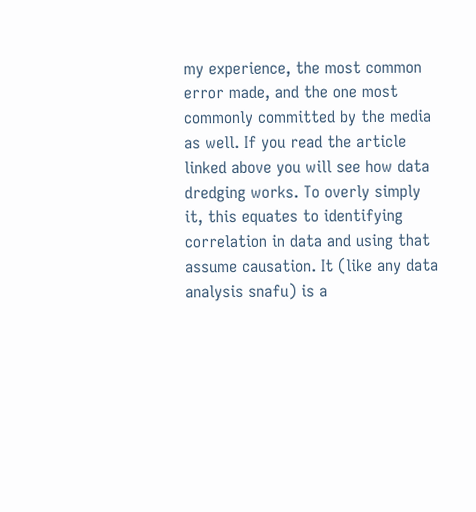my experience, the most common error made, and the one most commonly committed by the media as well. If you read the article linked above you will see how data dredging works. To overly simply it, this equates to identifying correlation in data and using that assume causation. It (like any data analysis snafu) is a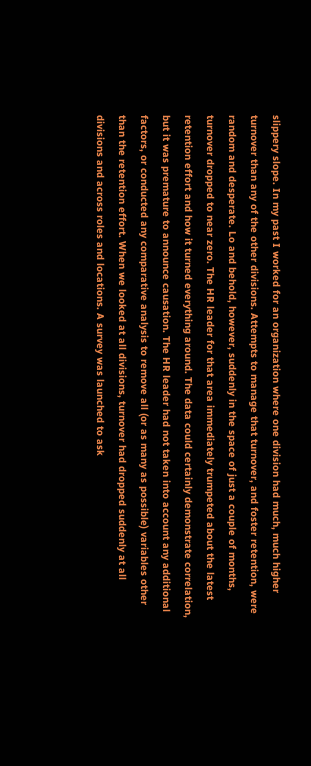slippery slope. In my past I worked for an organization where one division had much, much higher turnover than any of the other divisions. Attempts to manage that turnover, and foster retention, were random and desperate. Lo and behold, however, suddenly in the space of just a couple of months, turnover dropped to near zero. The HR leader for that area immediately trumpeted about the latest retention effort and how it turned everything around. The data could certainly demonstrate correlation, but it was premature to announce causation. The HR leader had not taken into account any additional factors, or conducted any comparative analysis to remove all (or as many as possible) variables other than the retention effort. When we looked at all divisions, turnover had dropped suddenly at all divisions and across roles and locations. A survey was launched to ask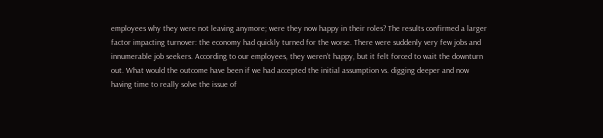employees why they were not leaving anymore; were they now happy in their roles? The results confirmed a larger factor impacting turnover: the economy had quickly turned for the worse. There were suddenly very few jobs and innumerable job seekers. According to our employees, they weren’t happy, but it felt forced to wait the downturn out. What would the outcome have been if we had accepted the initial assumption vs. digging deeper and now having time to really solve the issue of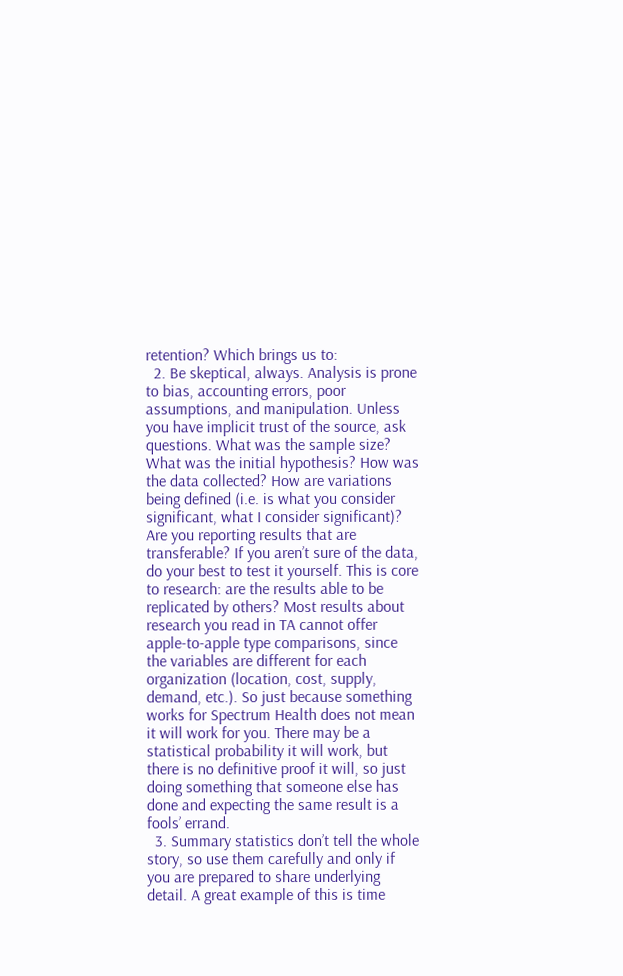retention? Which brings us to:
  2. Be skeptical, always. Analysis is prone to bias, accounting errors, poor assumptions, and manipulation. Unless you have implicit trust of the source, ask questions. What was the sample size? What was the initial hypothesis? How was the data collected? How are variations being defined (i.e. is what you consider significant, what I consider significant)? Are you reporting results that are transferable? If you aren’t sure of the data, do your best to test it yourself. This is core to research: are the results able to be replicated by others? Most results about research you read in TA cannot offer apple-to-apple type comparisons, since the variables are different for each organization (location, cost, supply, demand, etc.). So just because something works for Spectrum Health does not mean it will work for you. There may be a statistical probability it will work, but there is no definitive proof it will, so just doing something that someone else has done and expecting the same result is a fools’ errand.
  3. Summary statistics don’t tell the whole story, so use them carefully and only if you are prepared to share underlying detail. A great example of this is time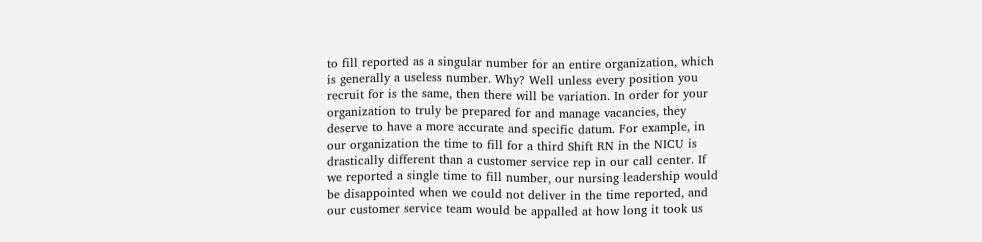to fill reported as a singular number for an entire organization, which is generally a useless number. Why? Well unless every position you recruit for is the same, then there will be variation. In order for your organization to truly be prepared for and manage vacancies, they deserve to have a more accurate and specific datum. For example, in our organization the time to fill for a third Shift RN in the NICU is drastically different than a customer service rep in our call center. If we reported a single time to fill number, our nursing leadership would be disappointed when we could not deliver in the time reported, and our customer service team would be appalled at how long it took us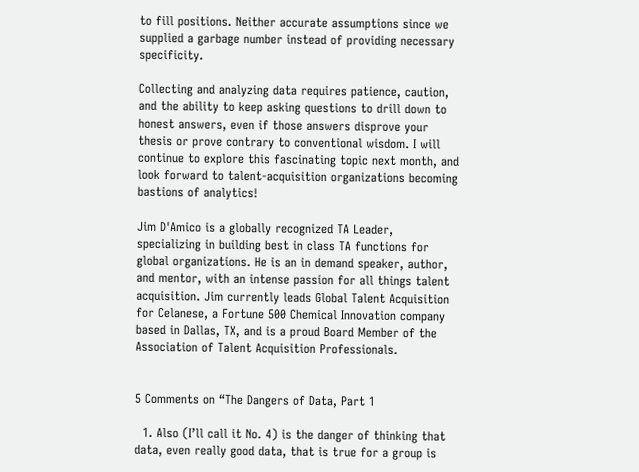to fill positions. Neither accurate assumptions since we supplied a garbage number instead of providing necessary specificity.

Collecting and analyzing data requires patience, caution, and the ability to keep asking questions to drill down to honest answers, even if those answers disprove your thesis or prove contrary to conventional wisdom. I will continue to explore this fascinating topic next month, and look forward to talent-acquisition organizations becoming bastions of analytics!

Jim D'Amico is a globally recognized TA Leader, specializing in building best in class TA functions for global organizations. He is an in demand speaker, author, and mentor, with an intense passion for all things talent acquisition. Jim currently leads Global Talent Acquisition for Celanese, a Fortune 500 Chemical Innovation company based in Dallas, TX, and is a proud Board Member of the Association of Talent Acquisition Professionals.


5 Comments on “The Dangers of Data, Part 1

  1. Also (I’ll call it No. 4) is the danger of thinking that data, even really good data, that is true for a group is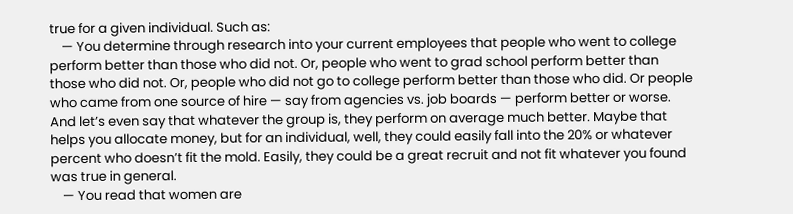true for a given individual. Such as:
    — You determine through research into your current employees that people who went to college perform better than those who did not. Or, people who went to grad school perform better than those who did not. Or, people who did not go to college perform better than those who did. Or people who came from one source of hire — say from agencies vs. job boards — perform better or worse. And let’s even say that whatever the group is, they perform on average much better. Maybe that helps you allocate money, but for an individual, well, they could easily fall into the 20% or whatever percent who doesn’t fit the mold. Easily, they could be a great recruit and not fit whatever you found was true in general.
    — You read that women are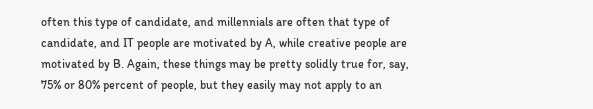often this type of candidate, and millennials are often that type of candidate, and IT people are motivated by A, while creative people are motivated by B. Again, these things may be pretty solidly true for, say, 75% or 80% percent of people, but they easily may not apply to an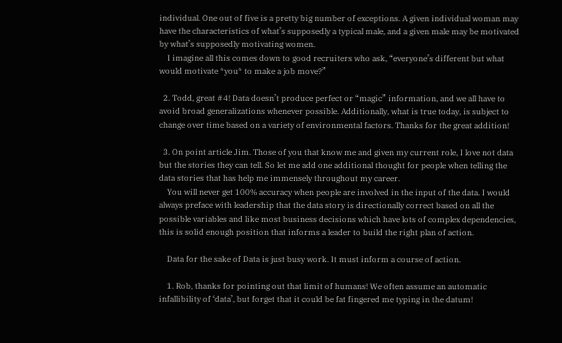individual. One out of five is a pretty big number of exceptions. A given individual woman may have the characteristics of what’s supposedly a typical male, and a given male may be motivated by what’s supposedly motivating women.
    I imagine all this comes down to good recruiters who ask, “everyone’s different but what would motivate *you* to make a job move?”

  2. Todd, great #4! Data doesn’t produce perfect or “magic” information, and we all have to avoid broad generalizations whenever possible. Additionally, what is true today, is subject to change over time based on a variety of environmental factors. Thanks for the great addition!

  3. On point article Jim. Those of you that know me and given my current role, I love not data but the stories they can tell. So let me add one additional thought for people when telling the data stories that has help me immensely throughout my career.
    You will never get 100% accuracy when people are involved in the input of the data. I would always preface with leadership that the data story is directionally correct based on all the possible variables and like most business decisions which have lots of complex dependencies, this is solid enough position that informs a leader to build the right plan of action.

    Data for the sake of Data is just busy work. It must inform a course of action.

    1. Rob, thanks for pointing out that limit of humans! We often assume an automatic infallibility of ‘data’, but forget that it could be fat fingered me typing in the datum!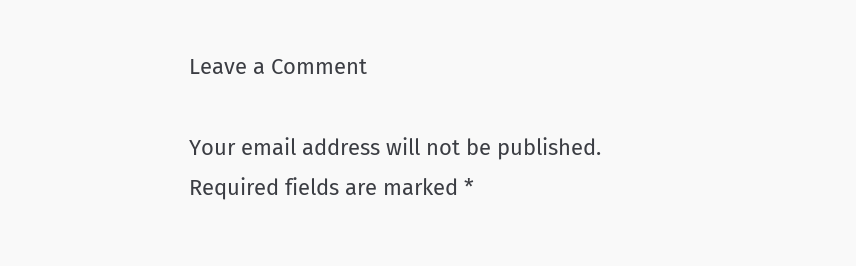Leave a Comment

Your email address will not be published. Required fields are marked *